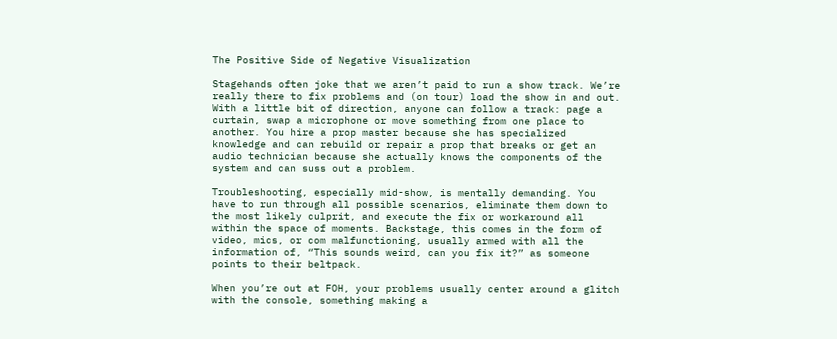The Positive Side of Negative Visualization

Stagehands often joke that we aren’t paid to run a show track. We’re really there to fix problems and (on tour) load the show in and out. With a little bit of direction, anyone can follow a track: page a curtain, swap a microphone or move something from one place to another. You hire a prop master because she has specialized knowledge and can rebuild or repair a prop that breaks or get an audio technician because she actually knows the components of the system and can suss out a problem.

Troubleshooting, especially mid-show, is mentally demanding. You have to run through all possible scenarios, eliminate them down to the most likely culprit, and execute the fix or workaround all within the space of moments. Backstage, this comes in the form of video, mics, or com malfunctioning, usually armed with all the information of, “This sounds weird, can you fix it?” as someone points to their beltpack.

When you’re out at FOH, your problems usually center around a glitch with the console, something making a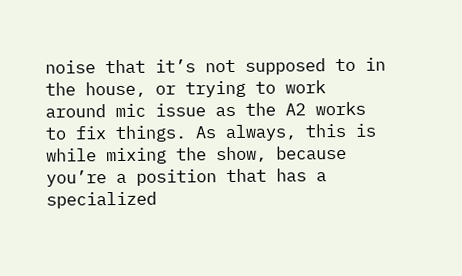noise that it’s not supposed to in the house, or trying to work around mic issue as the A2 works to fix things. As always, this is while mixing the show, because you’re a position that has a specialized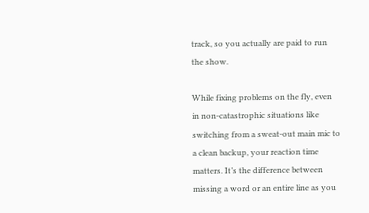track, so you actually are paid to run the show.

While fixing problems on the fly, even in non-catastrophic situations like switching from a sweat-out main mic to a clean backup, your reaction time matters. It’s the difference between missing a word or an entire line as you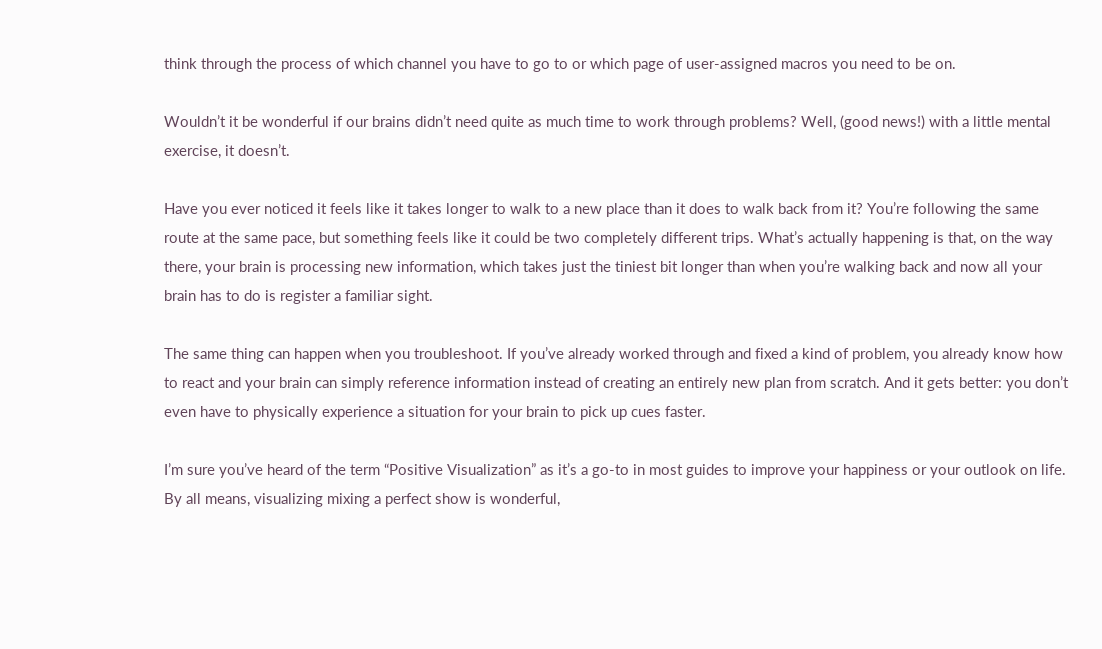think through the process of which channel you have to go to or which page of user-assigned macros you need to be on.

Wouldn’t it be wonderful if our brains didn’t need quite as much time to work through problems? Well, (good news!) with a little mental exercise, it doesn’t.

Have you ever noticed it feels like it takes longer to walk to a new place than it does to walk back from it? You’re following the same route at the same pace, but something feels like it could be two completely different trips. What’s actually happening is that, on the way there, your brain is processing new information, which takes just the tiniest bit longer than when you’re walking back and now all your brain has to do is register a familiar sight.

The same thing can happen when you troubleshoot. If you’ve already worked through and fixed a kind of problem, you already know how to react and your brain can simply reference information instead of creating an entirely new plan from scratch. And it gets better: you don’t even have to physically experience a situation for your brain to pick up cues faster.

I’m sure you’ve heard of the term “Positive Visualization” as it’s a go-to in most guides to improve your happiness or your outlook on life. By all means, visualizing mixing a perfect show is wonderful,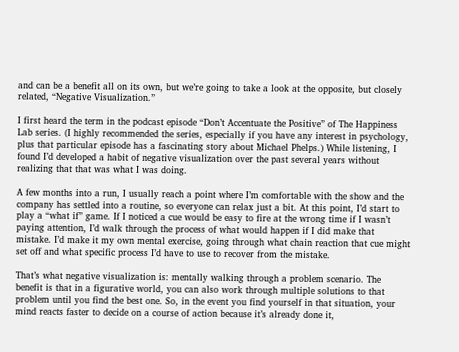and can be a benefit all on its own, but we’re going to take a look at the opposite, but closely related, “Negative Visualization.”

I first heard the term in the podcast episode “Don’t Accentuate the Positive” of The Happiness Lab series. (I highly recommended the series, especially if you have any interest in psychology, plus that particular episode has a fascinating story about Michael Phelps.) While listening, I found I’d developed a habit of negative visualization over the past several years without realizing that that was what I was doing.

A few months into a run, I usually reach a point where I’m comfortable with the show and the company has settled into a routine, so everyone can relax just a bit. At this point, I’d start to play a “what if” game. If I noticed a cue would be easy to fire at the wrong time if I wasn’t paying attention, I’d walk through the process of what would happen if I did make that mistake. I’d make it my own mental exercise, going through what chain reaction that cue might set off and what specific process I’d have to use to recover from the mistake.

That’s what negative visualization is: mentally walking through a problem scenario. The benefit is that in a figurative world, you can also work through multiple solutions to that problem until you find the best one. So, in the event you find yourself in that situation, your mind reacts faster to decide on a course of action because it’s already done it,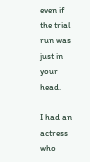even if the trial run was just in your head.

I had an actress who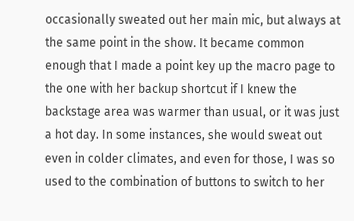occasionally sweated out her main mic, but always at the same point in the show. It became common enough that I made a point key up the macro page to the one with her backup shortcut if I knew the backstage area was warmer than usual, or it was just a hot day. In some instances, she would sweat out even in colder climates, and even for those, I was so used to the combination of buttons to switch to her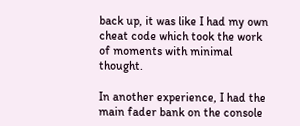back up, it was like I had my own cheat code which took the work of moments with minimal thought.

In another experience, I had the main fader bank on the console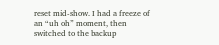reset mid-show. I had a freeze of an “uh oh” moment, then switched to the backup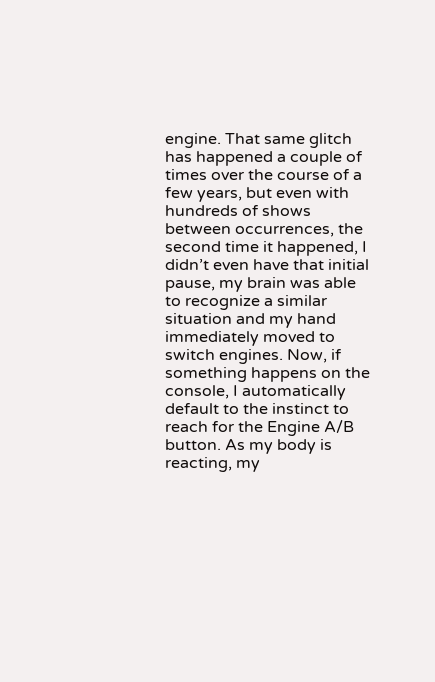engine. That same glitch has happened a couple of times over the course of a few years, but even with hundreds of shows between occurrences, the second time it happened, I didn’t even have that initial pause, my brain was able to recognize a similar situation and my hand immediately moved to switch engines. Now, if something happens on the console, I automatically default to the instinct to reach for the Engine A/B button. As my body is reacting, my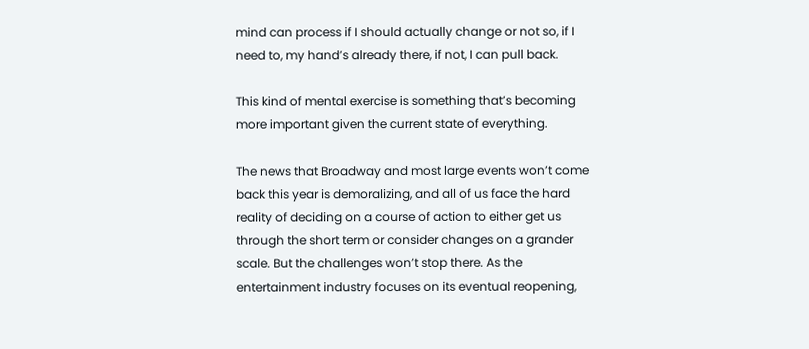mind can process if I should actually change or not so, if I need to, my hand’s already there, if not, I can pull back.

This kind of mental exercise is something that’s becoming more important given the current state of everything.

The news that Broadway and most large events won’t come back this year is demoralizing, and all of us face the hard reality of deciding on a course of action to either get us through the short term or consider changes on a grander scale. But the challenges won’t stop there. As the entertainment industry focuses on its eventual reopening,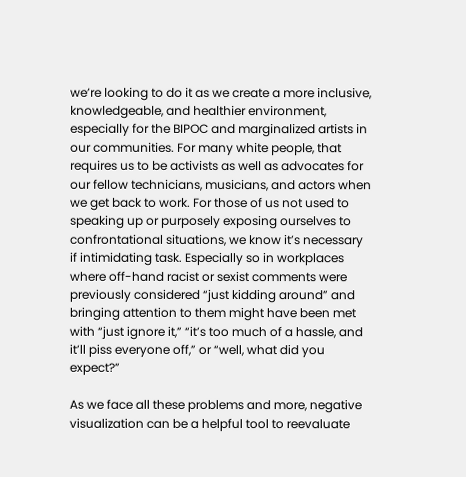we’re looking to do it as we create a more inclusive, knowledgeable, and healthier environment, especially for the BIPOC and marginalized artists in our communities. For many white people, that requires us to be activists as well as advocates for our fellow technicians, musicians, and actors when we get back to work. For those of us not used to speaking up or purposely exposing ourselves to confrontational situations, we know it’s necessary if intimidating task. Especially so in workplaces where off-hand racist or sexist comments were previously considered “just kidding around” and bringing attention to them might have been met with “just ignore it,” “it’s too much of a hassle, and it’ll piss everyone off,” or “well, what did you expect?”

As we face all these problems and more, negative visualization can be a helpful tool to reevaluate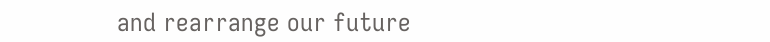and rearrange our future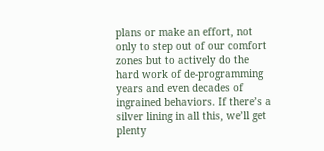plans or make an effort, not only to step out of our comfort zones but to actively do the hard work of de-programming years and even decades of ingrained behaviors. If there’s a silver lining in all this, we’ll get plenty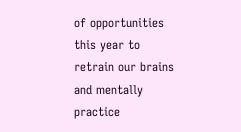of opportunities this year to retrain our brains and mentally practice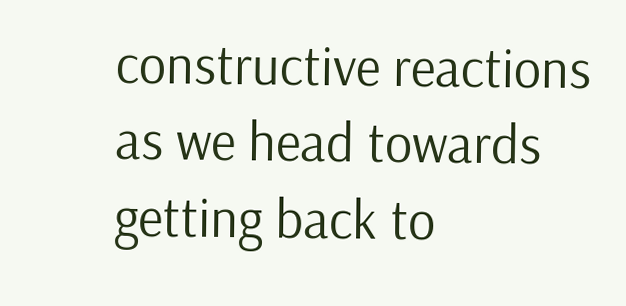constructive reactions as we head towards getting back to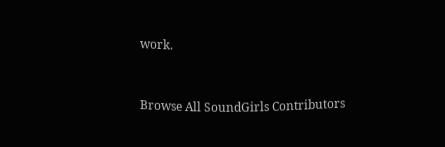work.


Browse All SoundGirls Contributors